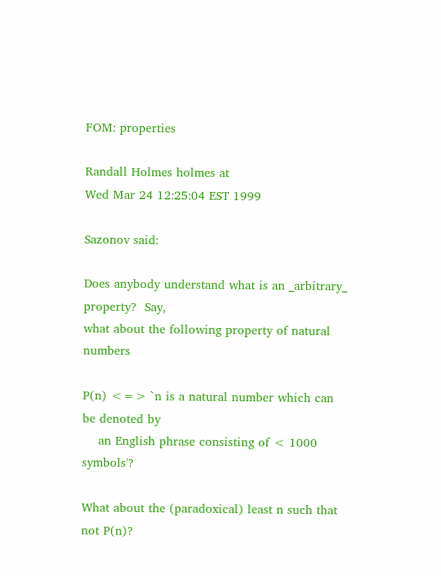FOM: properties

Randall Holmes holmes at
Wed Mar 24 12:25:04 EST 1999

Sazonov said:

Does anybody understand what is an _arbitrary_ property?  Say,
what about the following property of natural numbers

P(n) <=> `n is a natural number which can be denoted by
    an English phrase consisting of < 1000 symbols'?

What about the (paradoxical) least n such that not P(n)?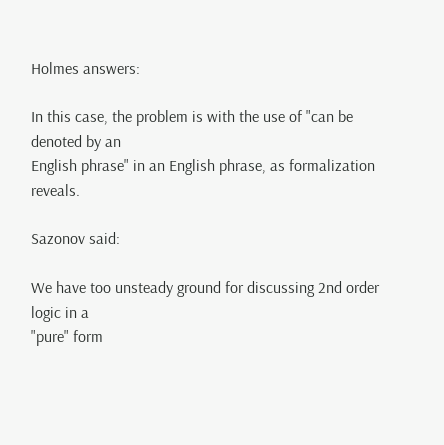Holmes answers:

In this case, the problem is with the use of "can be denoted by an
English phrase" in an English phrase, as formalization reveals.

Sazonov said:

We have too unsteady ground for discussing 2nd order logic in a
"pure" form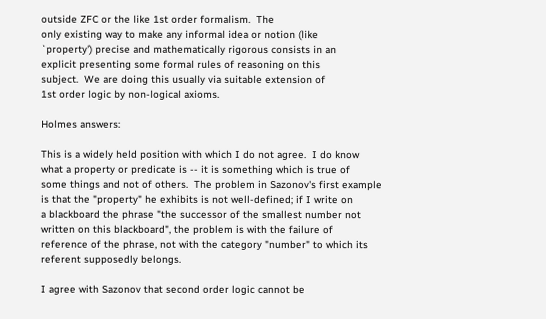outside ZFC or the like 1st order formalism.  The
only existing way to make any informal idea or notion (like
`property') precise and mathematically rigorous consists in an
explicit presenting some formal rules of reasoning on this
subject.  We are doing this usually via suitable extension of
1st order logic by non-logical axioms.

Holmes answers:

This is a widely held position with which I do not agree.  I do know
what a property or predicate is -- it is something which is true of
some things and not of others.  The problem in Sazonov's first example
is that the "property" he exhibits is not well-defined; if I write on
a blackboard the phrase "the successor of the smallest number not
written on this blackboard", the problem is with the failure of
reference of the phrase, not with the category "number" to which its
referent supposedly belongs.

I agree with Sazonov that second order logic cannot be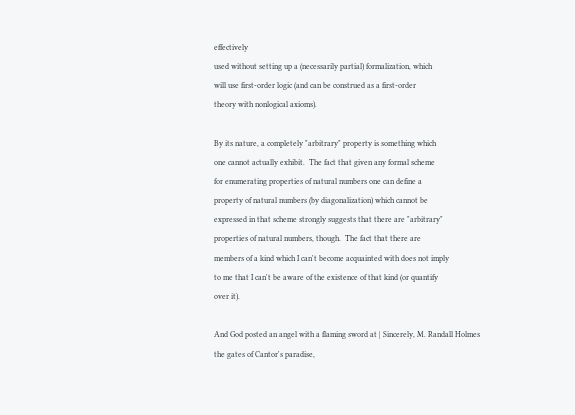effectively
used without setting up a (necessarily partial) formalization, which
will use first-order logic (and can be construed as a first-order
theory with nonlogical axioms).

By its nature, a completely "arbitrary" property is something which
one cannot actually exhibit.  The fact that given any formal scheme
for enumerating properties of natural numbers one can define a
property of natural numbers (by diagonalization) which cannot be
expressed in that scheme strongly suggests that there are "arbitrary"
properties of natural numbers, though.  The fact that there are
members of a kind which I can't become acquainted with does not imply
to me that I can't be aware of the existence of that kind (or quantify
over it).

And God posted an angel with a flaming sword at | Sincerely, M. Randall Holmes
the gates of Cantor's paradise,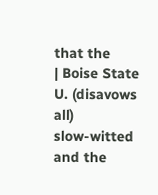that the       | Boise State U. (disavows all)
slow-witted and the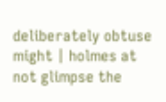deliberately obtuse might | holmes at
not glimpse the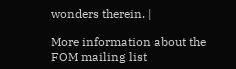wonders therein. |

More information about the FOM mailing list